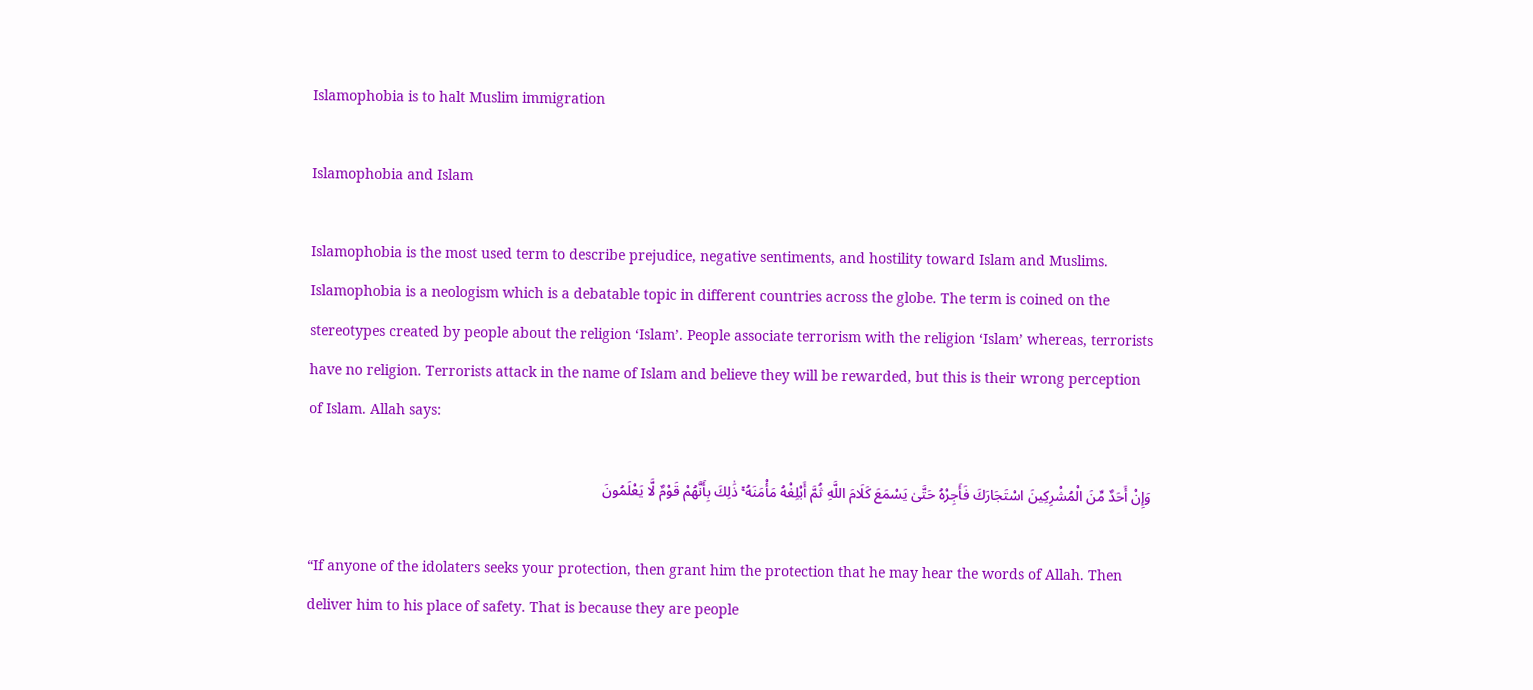Islamophobia is to halt Muslim immigration

Islamophobia and Islam

Islamophobia is the most used term to describe prejudice, negative sentiments, and hostility toward Islam and Muslims. Islamophobia is a neologism which is a debatable topic in different countries across the globe. The term is coined on the stereotypes created by people about the religion ‘Islam’. People associate terrorism with the religion ‘Islam’ whereas, terrorists have no religion. Terrorists attack in the name of Islam and believe they will be rewarded, but this is their wrong perception of Islam. Allah says:

وَإِنْ أَحَدٌ مِّنَ الْمُشْرِكِينَ اسْتَجَارَكَ فَأَجِرْهُ حَتَّىٰ يَسْمَعَ كَلَامَ اللَّهِ ثُمَّ أَبْلِغْهُ مَأْمَنَهُ ۚ ذَٰلِكَ بِأَنَّهُمْ قَوْمٌ لَّا يَعْلَمُونَ

“If anyone of the idolaters seeks your protection, then grant him the protection that he may hear the words of Allah. Then deliver him to his place of safety. That is because they are people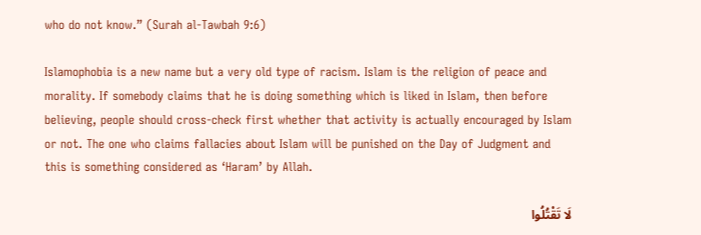who do not know.” (Surah al-Tawbah 9:6)

Islamophobia is a new name but a very old type of racism. Islam is the religion of peace and morality. If somebody claims that he is doing something which is liked in Islam, then before believing, people should cross-check first whether that activity is actually encouraged by Islam or not. The one who claims fallacies about Islam will be punished on the Day of Judgment and this is something considered as ‘Haram’ by Allah.

لَا تَقْتُلُوا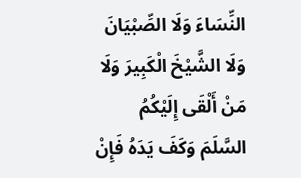النِّسَاءَ وَلَا الصِّبْيَانَ وَلَا الشَّيْخَ الْكَبِيرَ وَلَا مَنْ أَلْقَى إِلَيْكُمُ السَّلَمَ وَكَفَ يَدَهُ فَإِنْ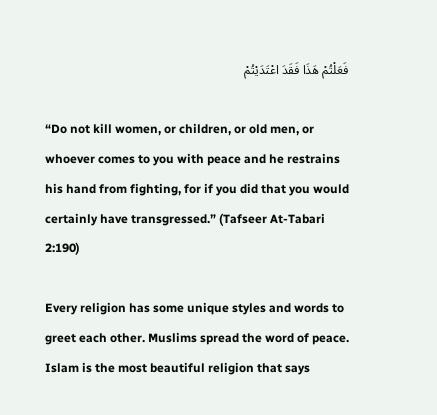فَعَلْتُمْ هَذَا فَقَدَ اعْتَدَيْتُمْ

“Do not kill women, or children, or old men, or whoever comes to you with peace and he restrains his hand from fighting, for if you did that you would certainly have transgressed.” (Tafseer At-Tabari 2:190)

Every religion has some unique styles and words to greet each other. Muslims spread the word of peace. Islam is the most beautiful religion that says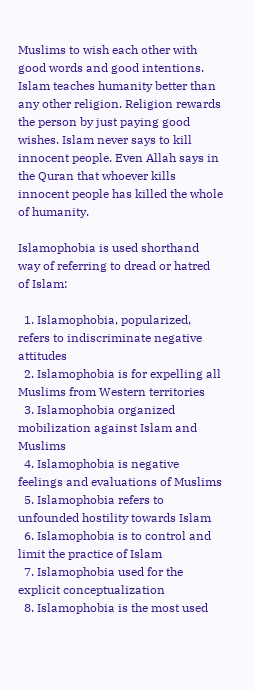Muslims to wish each other with good words and good intentions. Islam teaches humanity better than any other religion. Religion rewards the person by just paying good wishes. Islam never says to kill innocent people. Even Allah says in the Quran that whoever kills innocent people has killed the whole of humanity.

Islamophobia is used shorthand way of referring to dread or hatred of Islam:

  1. Islamophobia, popularized, refers to indiscriminate negative attitudes
  2. Islamophobia is for expelling all Muslims from Western territories
  3. Islamophobia organized mobilization against Islam and Muslims
  4. Islamophobia is negative feelings and evaluations of Muslims
  5. Islamophobia refers to unfounded hostility towards Islam
  6. Islamophobia is to control and limit the practice of Islam
  7. Islamophobia used for the explicit conceptualization
  8. Islamophobia is the most used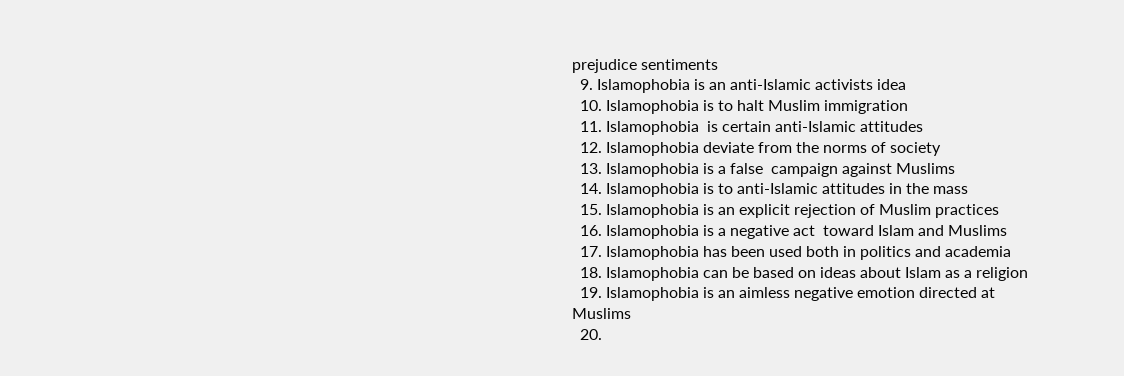prejudice sentiments
  9. Islamophobia is an anti-Islamic activists idea
  10. Islamophobia is to halt Muslim immigration
  11. Islamophobia  is certain anti-Islamic attitudes
  12. Islamophobia deviate from the norms of society
  13. Islamophobia is a false  campaign against Muslims
  14. Islamophobia is to anti-Islamic attitudes in the mass
  15. Islamophobia is an explicit rejection of Muslim practices
  16. Islamophobia is a negative act  toward Islam and Muslims
  17. Islamophobia has been used both in politics and academia
  18. Islamophobia can be based on ideas about Islam as a religion
  19. Islamophobia is an aimless negative emotion directed at Muslims
  20.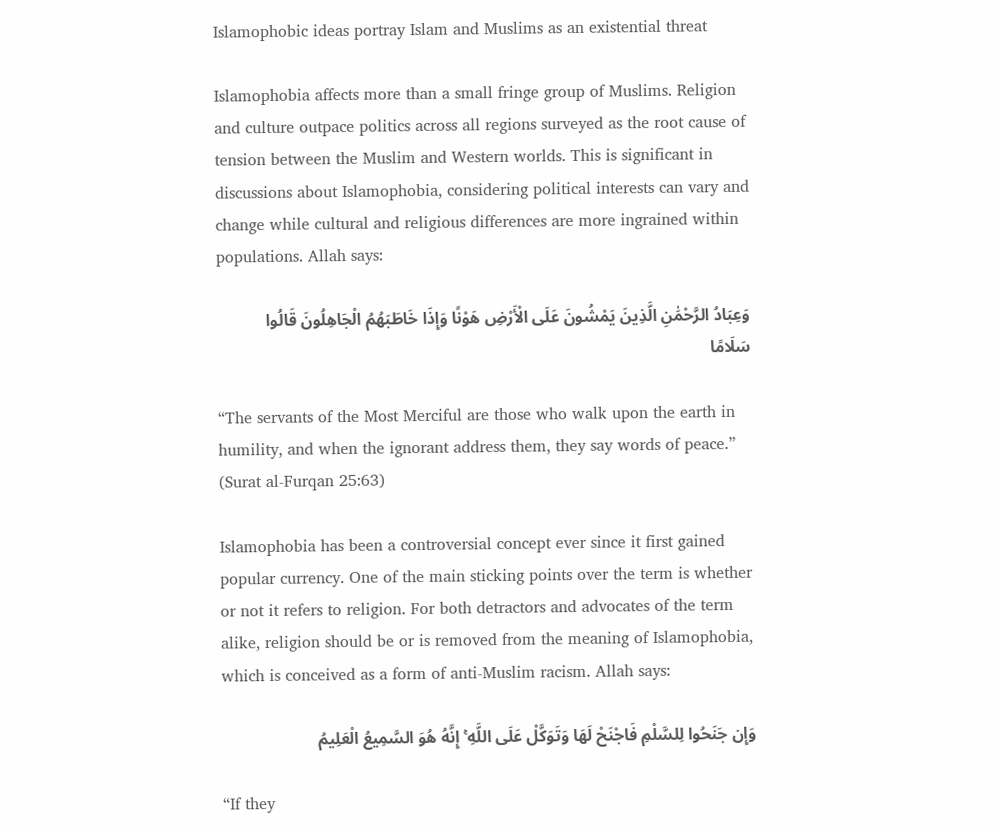Islamophobic ideas portray Islam and Muslims as an existential threat

Islamophobia affects more than a small fringe group of Muslims. Religion and culture outpace politics across all regions surveyed as the root cause of tension between the Muslim and Western worlds. This is significant in discussions about Islamophobia, considering political interests can vary and change while cultural and religious differences are more ingrained within populations. Allah says:

وَعِبَادُ الرَّحْمَٰنِ الَّذِينَ يَمْشُونَ عَلَى الْأَرْضِ هَوْنًا وَإِذَا خَاطَبَهُمُ الْجَاهِلُونَ قَالُوا سَلَامًا

“The servants of the Most Merciful are those who walk upon the earth in humility, and when the ignorant address them, they say words of peace.” (Surat al-Furqan 25:63)

Islamophobia has been a controversial concept ever since it first gained popular currency. One of the main sticking points over the term is whether or not it refers to religion. For both detractors and advocates of the term alike, religion should be or is removed from the meaning of Islamophobia, which is conceived as a form of anti-Muslim racism. Allah says:

وَإِن جَنَحُوا لِلسَّلْمِ فَاجْنَحْ لَهَا وَتَوَكَّلْ عَلَى اللَّهِ ۚ إِنَّهُ هُوَ السَّمِيعُ الْعَلِيمُ

“If they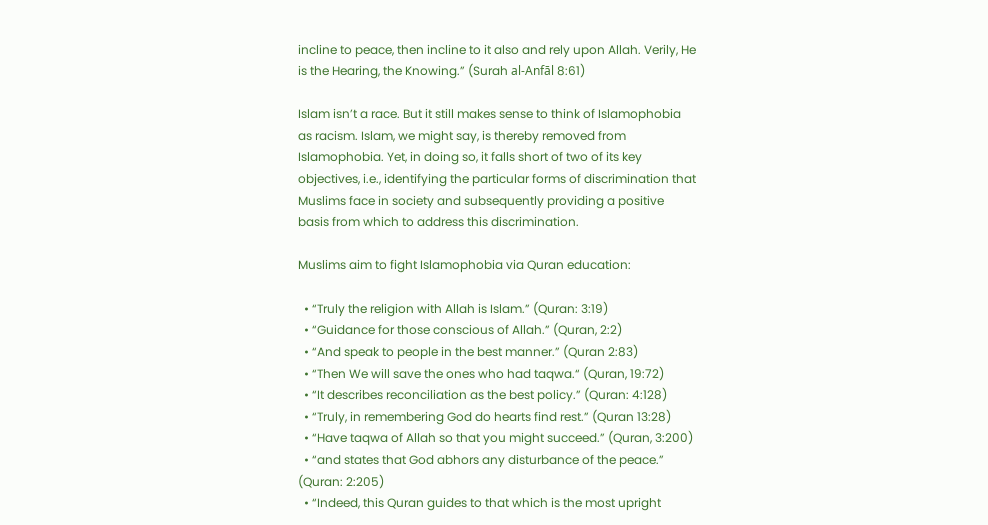incline to peace, then incline to it also and rely upon Allah. Verily, He is the Hearing, the Knowing.” (Surah al-Anfāl 8:61)

Islam isn’t a race. But it still makes sense to think of Islamophobia as racism. Islam, we might say, is thereby removed from Islamophobia. Yet, in doing so, it falls short of two of its key objectives, i.e., identifying the particular forms of discrimination that Muslims face in society and subsequently providing a positive basis from which to address this discrimination.

Muslims aim to fight Islamophobia via Quran education:

  • “Truly the religion with Allah is Islam.” (Quran: 3:19)
  • “Guidance for those conscious of Allah.” (Quran, 2:2)
  • “And speak to people in the best manner.” (Quran 2:83)
  • “Then We will save the ones who had taqwa.“ (Quran, 19:72)
  • “It describes reconciliation as the best policy.” (Quran: 4:128)
  • “Truly, in remembering God do hearts find rest.” (Quran 13:28)
  • “Have taqwa of Allah so that you might succeed.” (Quran, 3:200)
  • “and states that God abhors any disturbance of the peace.” (Quran: 2:205)
  • “Indeed, this Quran guides to that which is the most upright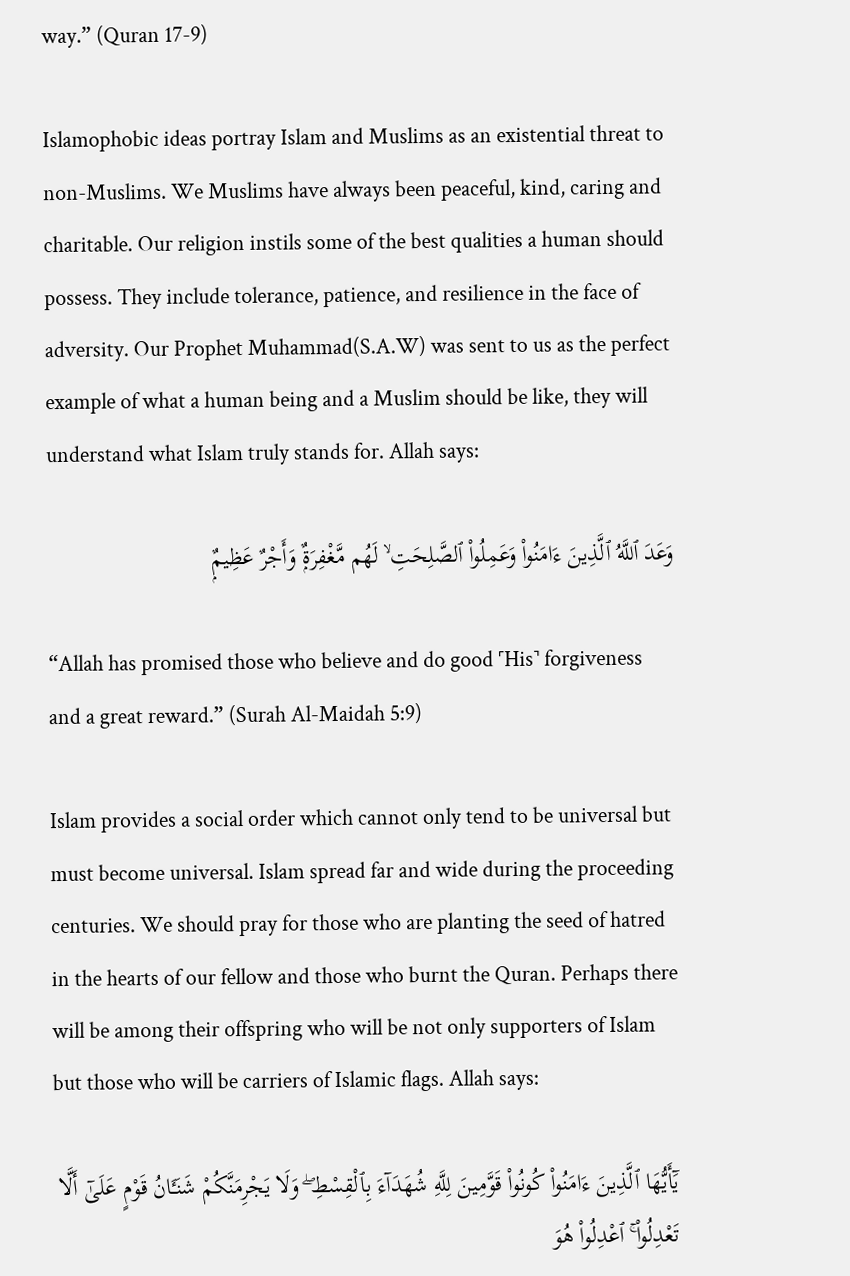way.” (Quran 17-9)

Islamophobic ideas portray Islam and Muslims as an existential threat to non-Muslims. We Muslims have always been peaceful, kind, caring and charitable. Our religion instils some of the best qualities a human should possess. They include tolerance, patience, and resilience in the face of adversity. Our Prophet Muhammad(S.A.W) was sent to us as the perfect example of what a human being and a Muslim should be like, they will understand what Islam truly stands for. Allah says:

وَعَدَ ٱللَّهُ ٱلَّذِينَ ءَامَنُوا۟ وَعَمِلُوا۟ ٱلصَّلِحَتِ ۙ لَهُم مَّغْفِرَةٌۭ وَأَجْرٌ عَظِيمٌۭ

“Allah has promised those who believe and do good ˹His˺ forgiveness and a great reward.” (Surah Al-Maidah 5:9)

Islam provides a social order which cannot only tend to be universal but must become universal. Islam spread far and wide during the proceeding centuries. We should pray for those who are planting the seed of hatred in the hearts of our fellow and those who burnt the Quran. Perhaps there will be among their offspring who will be not only supporters of Islam but those who will be carriers of Islamic flags. Allah says:

يَٓأَيُّهَا ٱلَّذِينَ ءَامَنُوا۟ كُونُوا۟ قَوَّمِينَ لِلَّهِ شُهَدَآءَ بِٱلْقِسْطِ ۖ وَلَا يَجْرِمَنَّكُمْ شَنَـَٔانُ قَوْمٍ عَلَىٰٓ أَلَّا تَعْدِلُوا۟ ۚ ٱعْدِلُوا۟ هُوَ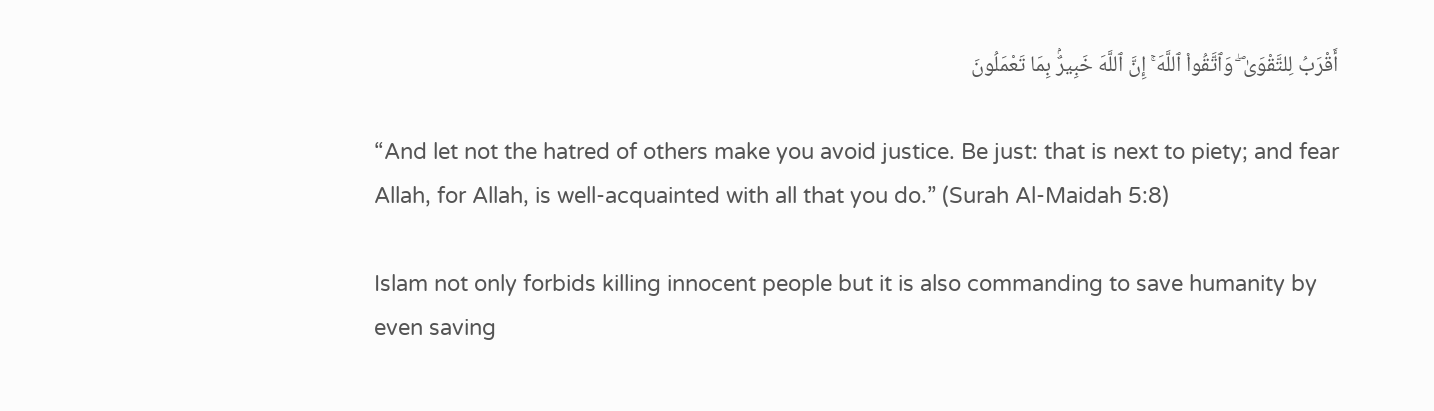أَقْرَبُ لِلتَّقْوَىٰ ۖ وَٱتَّقُوا۟ ٱللَّهَ ۚ إِنَّ ٱللَّهَ خَبِيرٌۢ بِمَا تَعْمَلُونَ

“And let not the hatred of others make you avoid justice. Be just: that is next to piety; and fear Allah, for Allah, is well-acquainted with all that you do.” (Surah Al-Maidah 5:8)

Islam not only forbids killing innocent people but it is also commanding to save humanity by even saving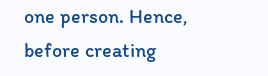one person. Hence, before creating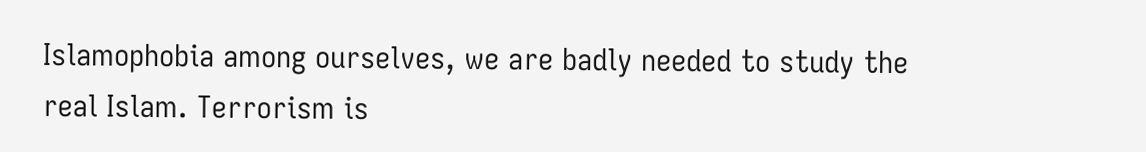Islamophobia among ourselves, we are badly needed to study the real Islam. Terrorism is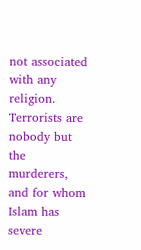not associated with any religion. Terrorists are nobody but the murderers, and for whom Islam has severe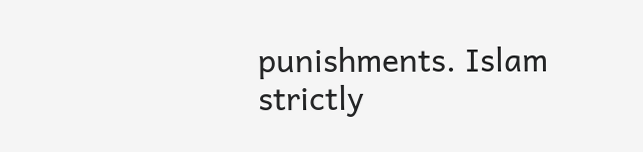punishments. Islam strictly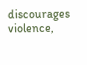discourages violence,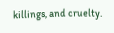killings, and cruelty.